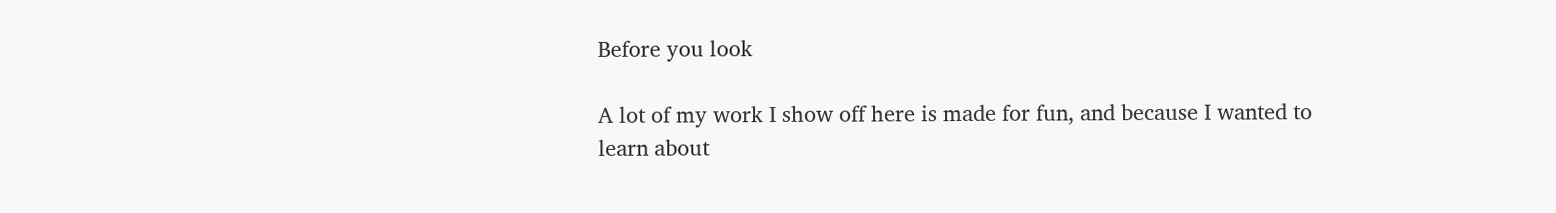Before you look

A lot of my work I show off here is made for fun, and because I wanted to learn about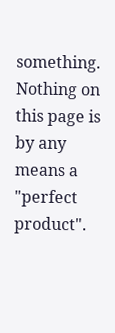something. Nothing on this page is by any means a "perfect product".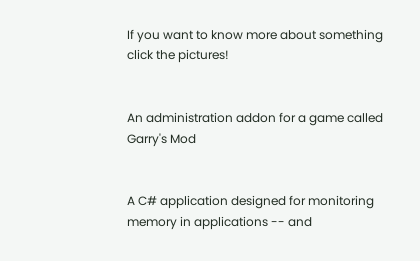If you want to know more about something click the pictures!


An administration addon for a game called Garry's Mod


A C# application designed for monitoring memory in applications -- and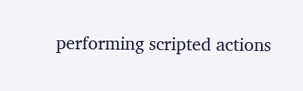performing scripted actions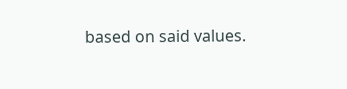based on said values.